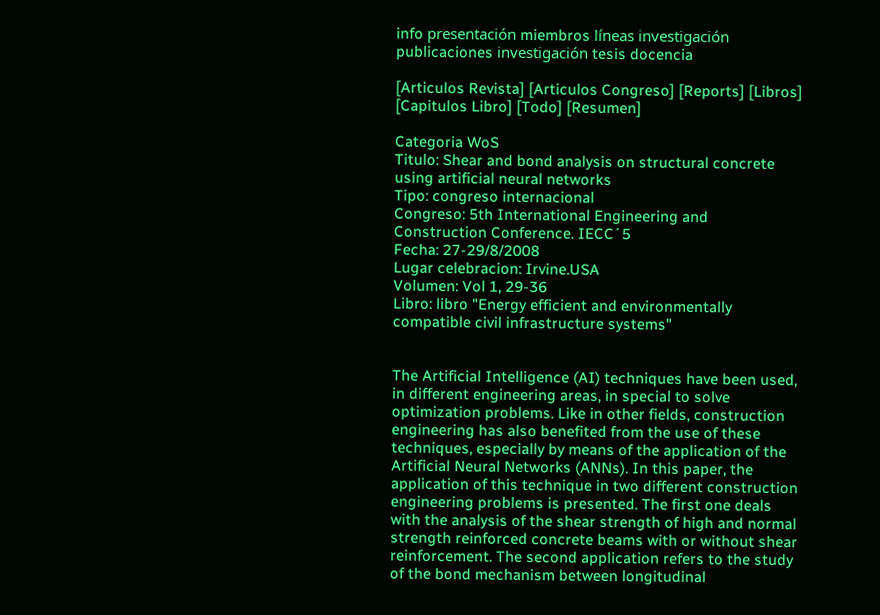info presentación miembros líneas investigación publicaciones investigación tesis docencia

[Articulos Revista] [Articulos Congreso] [Reports] [Libros] [Capitulos Libro] [Todo] [Resumen]

Categoria WoS
Titulo: Shear and bond analysis on structural concrete using artificial neural networks
Tipo: congreso internacional
Congreso: 5th International Engineering and Construction Conference. IECC´5
Fecha: 27-29/8/2008
Lugar celebracion: Irvine.USA
Volumen: Vol 1, 29-36
Libro: libro "Energy efficient and environmentally compatible civil infrastructure systems"


The Artificial Intelligence (AI) techniques have been used, in different engineering areas, in special to solve optimization problems. Like in other fields, construction engineering has also benefited from the use of these techniques, especially by means of the application of the Artificial Neural Networks (ANNs). In this paper, the application of this technique in two different construction engineering problems is presented. The first one deals with the analysis of the shear strength of high and normal strength reinforced concrete beams with or without shear reinforcement. The second application refers to the study of the bond mechanism between longitudinal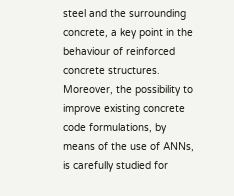steel and the surrounding concrete, a key point in the behaviour of reinforced concrete structures. Moreover, the possibility to improve existing concrete code formulations, by means of the use of ANNs, is carefully studied for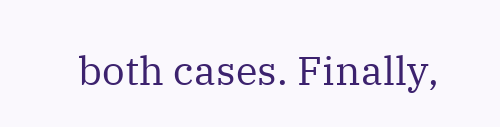both cases. Finally,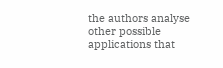the authors analyse other possible applications that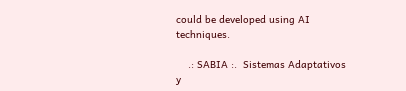could be developed using AI techniques.

    .: SABIA :.  Sistemas Adaptativos y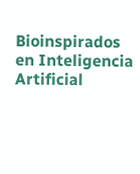Bioinspirados en Inteligencia Artificial